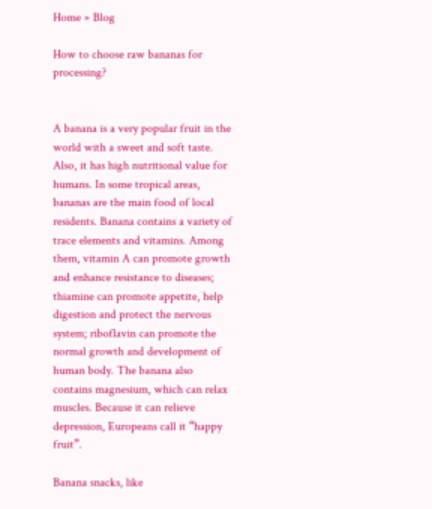Home » Blog

How to choose raw bananas for processing?


A banana is a very popular fruit in the world with a sweet and soft taste. Also, it has high nutritional value for humans. In some tropical areas, bananas are the main food of local residents. Banana contains a variety of trace elements and vitamins. Among them, vitamin A can promote growth and enhance resistance to diseases; thiamine can promote appetite, help digestion and protect the nervous system; riboflavin can promote the normal growth and development of human body. The banana also contains magnesium, which can relax muscles. Because it can relieve depression, Europeans call it “happy fruit”.

Banana snacks, like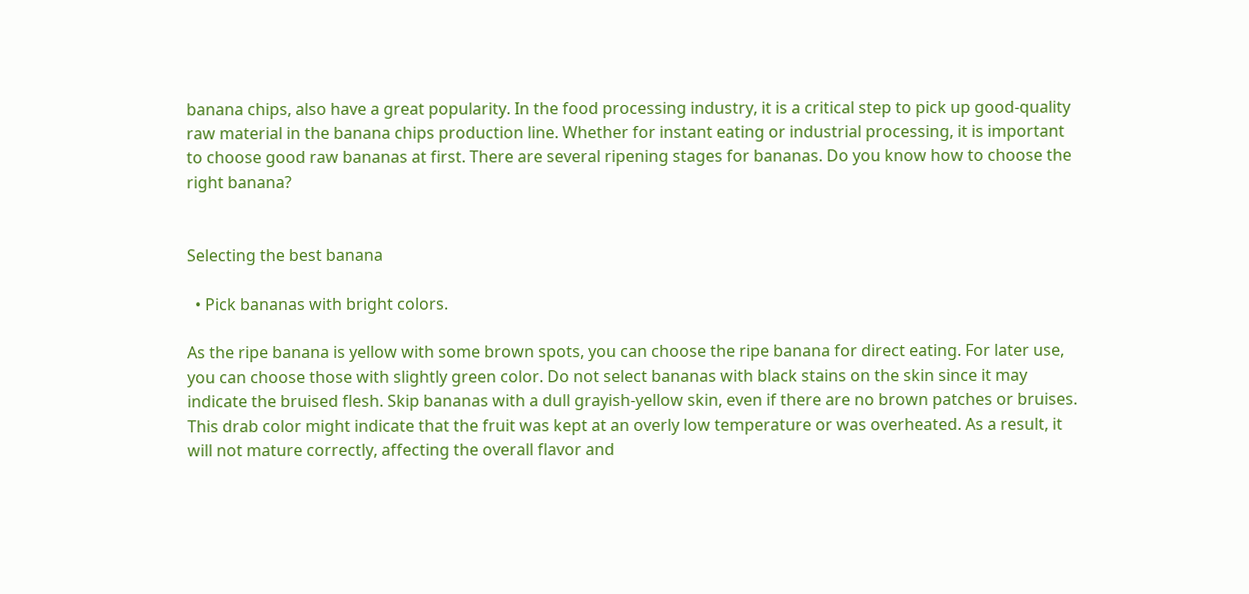banana chips, also have a great popularity. In the food processing industry, it is a critical step to pick up good-quality raw material in the banana chips production line. Whether for instant eating or industrial processing, it is important to choose good raw bananas at first. There are several ripening stages for bananas. Do you know how to choose the right banana?


Selecting the best banana

  • Pick bananas with bright colors.

As the ripe banana is yellow with some brown spots, you can choose the ripe banana for direct eating. For later use, you can choose those with slightly green color. Do not select bananas with black stains on the skin since it may indicate the bruised flesh. Skip bananas with a dull grayish-yellow skin, even if there are no brown patches or bruises. This drab color might indicate that the fruit was kept at an overly low temperature or was overheated. As a result, it will not mature correctly, affecting the overall flavor and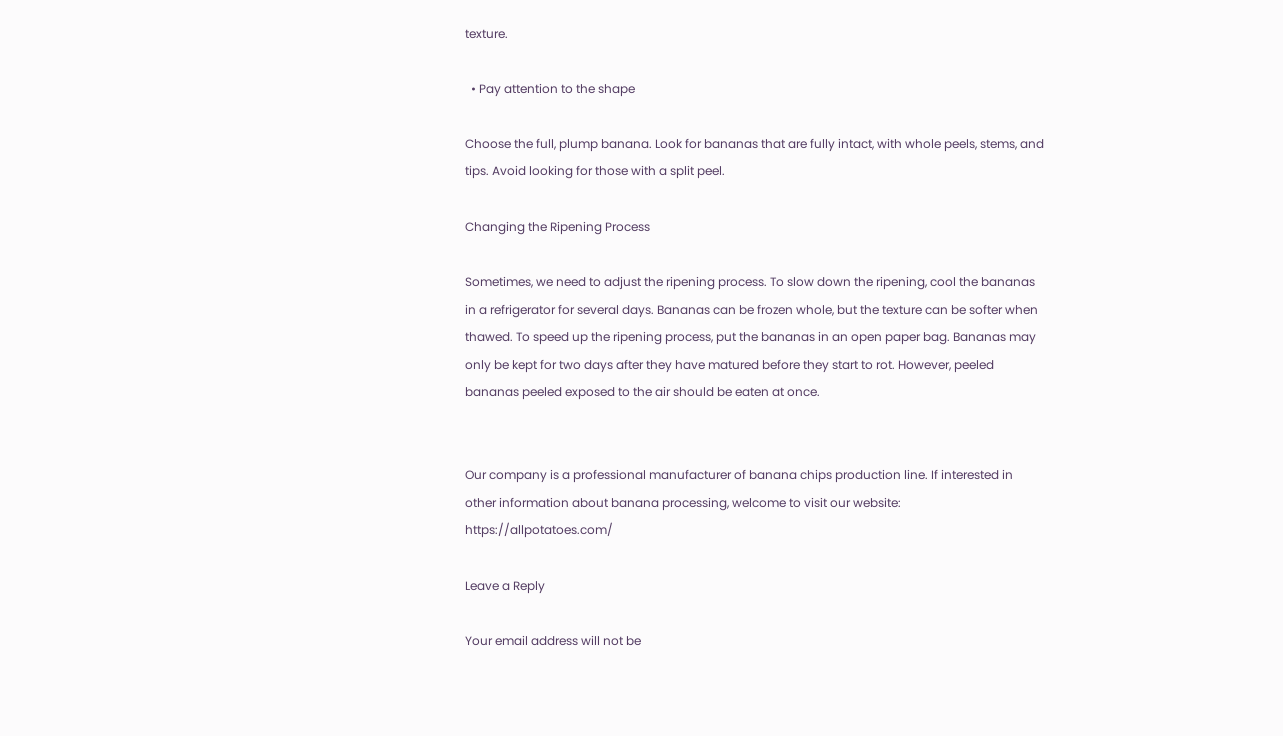texture.

  • Pay attention to the shape

Choose the full, plump banana. Look for bananas that are fully intact, with whole peels, stems, and tips. Avoid looking for those with a split peel.

Changing the Ripening Process

Sometimes, we need to adjust the ripening process. To slow down the ripening, cool the bananas in a refrigerator for several days. Bananas can be frozen whole, but the texture can be softer when thawed. To speed up the ripening process, put the bananas in an open paper bag. Bananas may only be kept for two days after they have matured before they start to rot. However, peeled bananas peeled exposed to the air should be eaten at once.


Our company is a professional manufacturer of banana chips production line. If interested in other information about banana processing, welcome to visit our website: https://allpotatoes.com/

Leave a Reply

Your email address will not be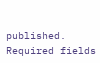published. Required fields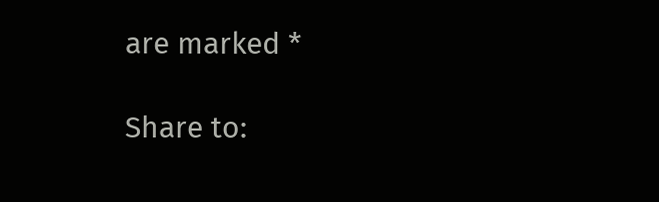are marked *

Share to: